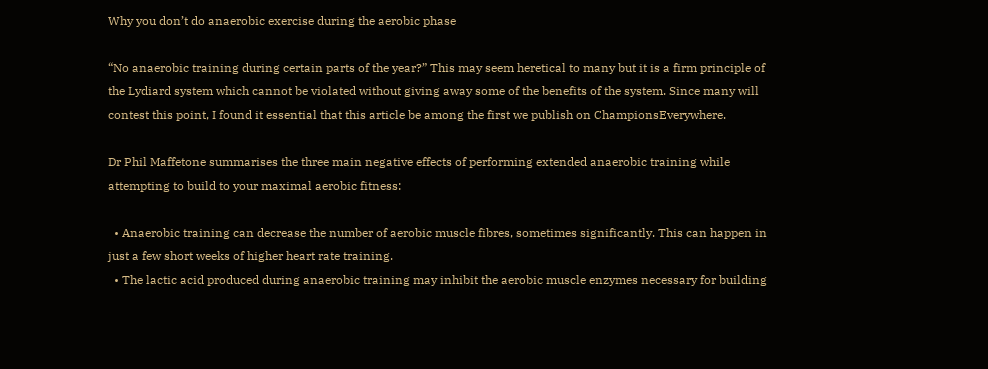Why you don’t do anaerobic exercise during the aerobic phase

“No anaerobic training during certain parts of the year?” This may seem heretical to many but it is a firm principle of the Lydiard system which cannot be violated without giving away some of the benefits of the system. Since many will contest this point, I found it essential that this article be among the first we publish on ChampionsEverywhere.

Dr Phil Maffetone summarises the three main negative effects of performing extended anaerobic training while attempting to build to your maximal aerobic fitness:

  • Anaerobic training can decrease the number of aerobic muscle fibres, sometimes significantly. This can happen in just a few short weeks of higher heart rate training.
  • The lactic acid produced during anaerobic training may inhibit the aerobic muscle enzymes necessary for building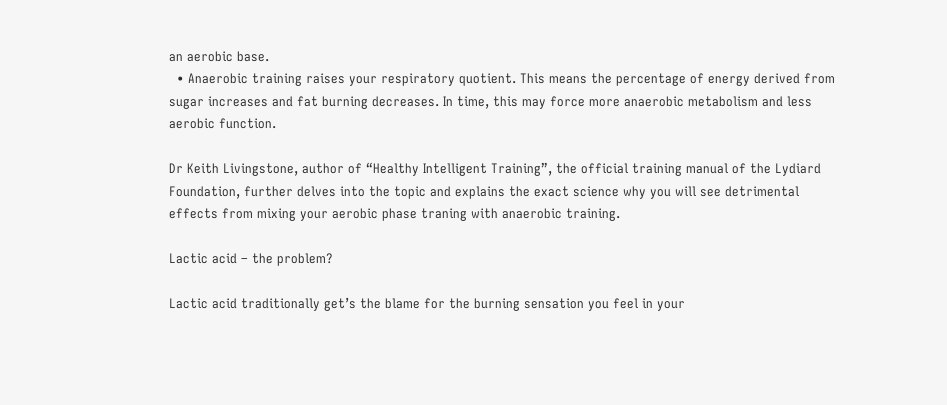an aerobic base.
  • Anaerobic training raises your respiratory quotient. This means the percentage of energy derived from sugar increases and fat burning decreases. In time, this may force more anaerobic metabolism and less aerobic function.

Dr Keith Livingstone, author of “Healthy Intelligent Training”, the official training manual of the Lydiard Foundation, further delves into the topic and explains the exact science why you will see detrimental effects from mixing your aerobic phase traning with anaerobic training.

Lactic acid – the problem?

Lactic acid traditionally get’s the blame for the burning sensation you feel in your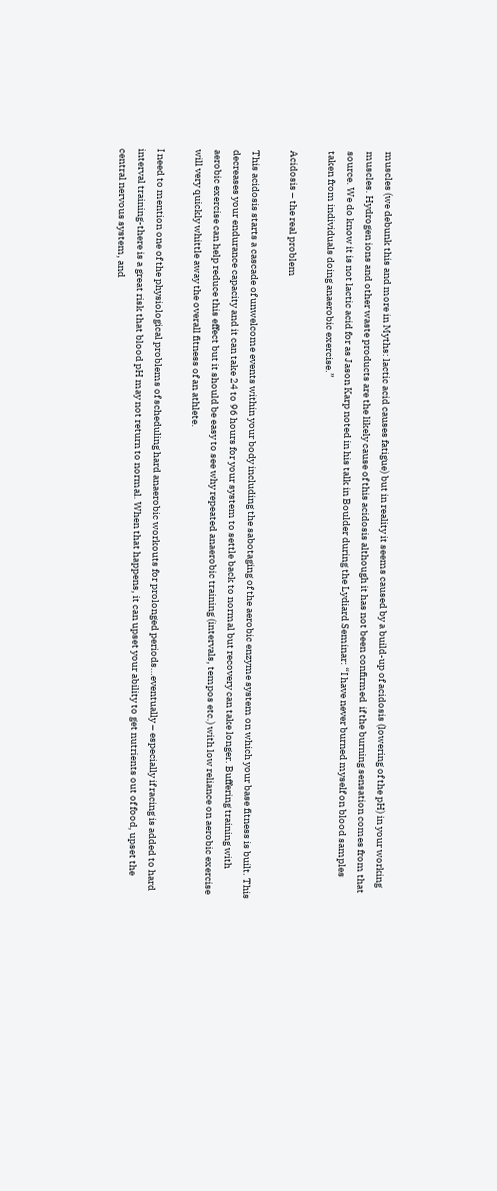muscles (we debunk this and more in Myths: lactic acid causes fatigue) but in reality it seems caused by a build-up of acidosis (lowering of the pH) in your working muscles. Hydrogen ions and other waste products are the likely cause of this acidosis although it has not been confirmed  if the burning sensation comes from that source. We do know it is not lactic acid for as Jason Karp noted in his talk in Boulder during the Lydiard Seminar: “I have never burned myself on blood samples taken from individuals doing anaerobic exercise.”

Acidosis – the real problem

This acidosis starts a cascade of unwelcome events within your body including the sabotaging of the aerobic enzyme system on which your base fitness is built. This decreases your endurance capacity and it can take 24 to 96 hours for your system to settle back to normal but recovery can take longer. Buffering training with aerobic exercise can help reduce this effect but it should be easy to see why repeated anaerobic training (intervals, tempos etc.) with low reliance on aerobic exercise will very quickly whittle away the overall fitness of an athlete.

I need to mention one of the physiological problems of scheduling hard anaerobic workouts for prolonged periods…eventually – especially if racing is added to hard interval training-there is a great risk that blood pH may not return to normal. When that happens, it can upset your ability to get nutrients out of food, upset the central nervous system, and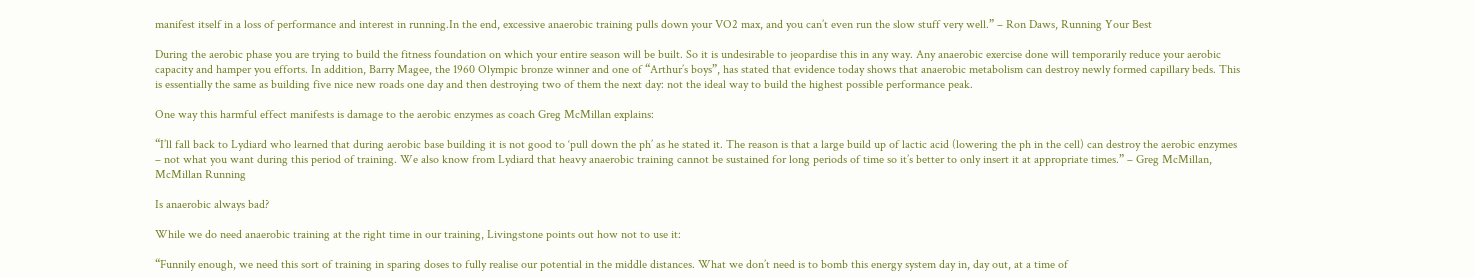manifest itself in a loss of performance and interest in running.In the end, excessive anaerobic training pulls down your VO2 max, and you can’t even run the slow stuff very well.” – Ron Daws, Running Your Best

During the aerobic phase you are trying to build the fitness foundation on which your entire season will be built. So it is undesirable to jeopardise this in any way. Any anaerobic exercise done will temporarily reduce your aerobic capacity and hamper you efforts. In addition, Barry Magee, the 1960 Olympic bronze winner and one of “Arthur’s boys”, has stated that evidence today shows that anaerobic metabolism can destroy newly formed capillary beds. This is essentially the same as building five nice new roads one day and then destroying two of them the next day: not the ideal way to build the highest possible performance peak.

One way this harmful effect manifests is damage to the aerobic enzymes as coach Greg McMillan explains:

“I’ll fall back to Lydiard who learned that during aerobic base building it is not good to ‘pull down the ph’ as he stated it. The reason is that a large build up of lactic acid (lowering the ph in the cell) can destroy the aerobic enzymes – not what you want during this period of training. We also know from Lydiard that heavy anaerobic training cannot be sustained for long periods of time so it’s better to only insert it at appropriate times.” – Greg McMillan, McMillan Running

Is anaerobic always bad?

While we do need anaerobic training at the right time in our training, Livingstone points out how not to use it:

“Funnily enough, we need this sort of training in sparing doses to fully realise our potential in the middle distances. What we don’t need is to bomb this energy system day in, day out, at a time of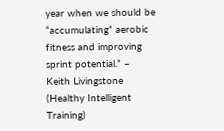year when we should be “accumulating” aerobic fitness and improving sprint potential.” – Keith Livingstone (Healthy Intelligent Training)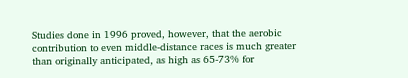Studies done in 1996 proved, however, that the aerobic contribution to even middle-distance races is much greater than originally anticipated, as high as 65-73% for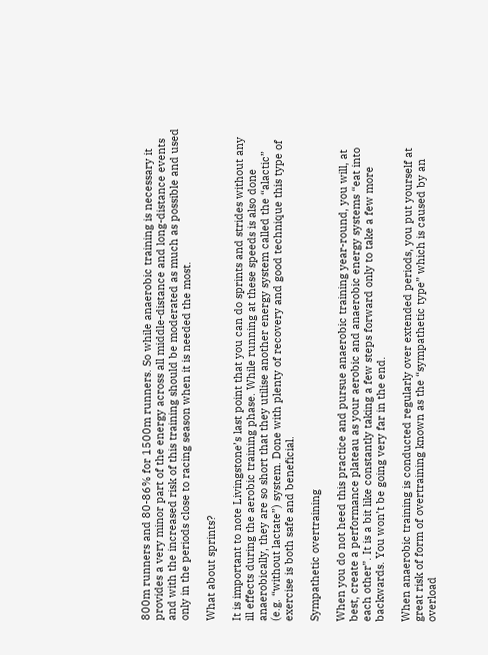800m runners and 80-86% for 1500m runners. So while anaerobic training is necessary it provides a very minor part of the energy across all middle-distance and long-distance events and with the increased risk of this training should be moderated as much as possible and used only in the periods close to racing season when it is needed the most.

What about sprints?

It is important to note Livingstone’s last point that you can do sprints and strides without any ill effects during the aerobic training phase. While running at these speeds is also done anaerobically, they are so short that they utilise another energy system called the “alactic” (e.g. “without lactate”) system. Done with plenty of recovery and good technique this type of exercise is both safe and beneficial.

Sympathetic overtraining

When you do not heed this practice and pursue anaerobic training year-round, you will, at best, create a performance plateau as your aerobic and anaerobic energy systems “eat into each other”. It is a bit like constantly taking a few steps forward only to take a few more backwards. You won’t be going very far in the end.

When anaerobic training is conducted regularly over extended periods, you put yourself at great risk of form of overtraining known as the “sympathetic type” which is caused by an overload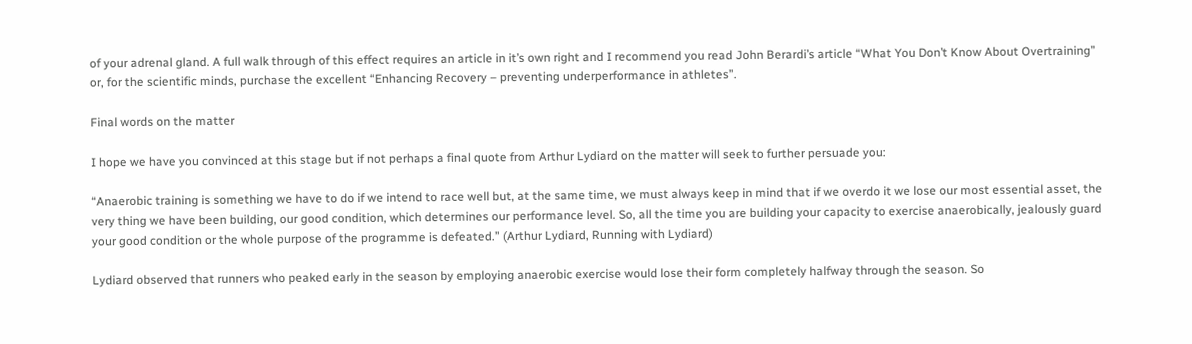of your adrenal gland. A full walk through of this effect requires an article in it’s own right and I recommend you read John Berardi’s article “What You Don’t Know About Overtraining” or, for the scientific minds, purchase the excellent “Enhancing Recovery – preventing underperformance in athletes”.

Final words on the matter

I hope we have you convinced at this stage but if not perhaps a final quote from Arthur Lydiard on the matter will seek to further persuade you:

“Anaerobic training is something we have to do if we intend to race well but, at the same time, we must always keep in mind that if we overdo it we lose our most essential asset, the very thing we have been building, our good condition, which determines our performance level. So, all the time you are building your capacity to exercise anaerobically, jealously guard your good condition or the whole purpose of the programme is defeated.” (Arthur Lydiard, Running with Lydiard)

Lydiard observed that runners who peaked early in the season by employing anaerobic exercise would lose their form completely halfway through the season. So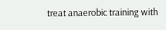treat anaerobic training with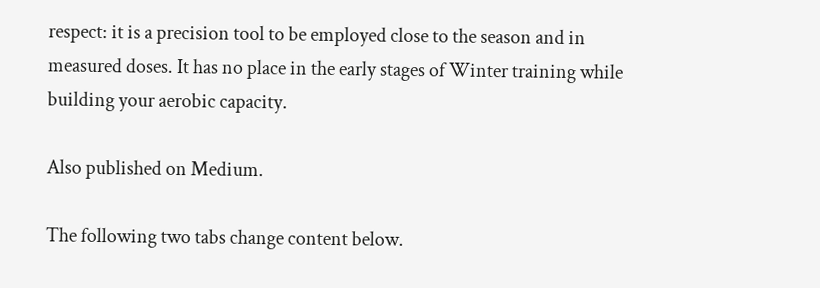respect: it is a precision tool to be employed close to the season and in measured doses. It has no place in the early stages of Winter training while building your aerobic capacity.

Also published on Medium.

The following two tabs change content below.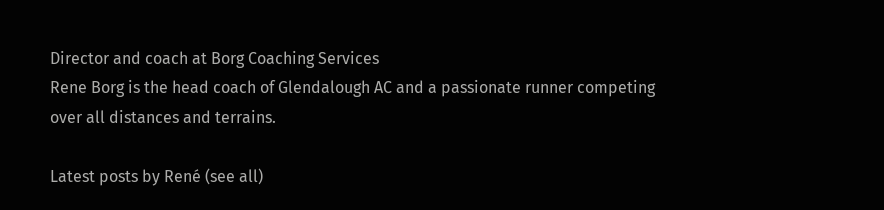Director and coach at Borg Coaching Services
Rene Borg is the head coach of Glendalough AC and a passionate runner competing over all distances and terrains.

Latest posts by René (see all)